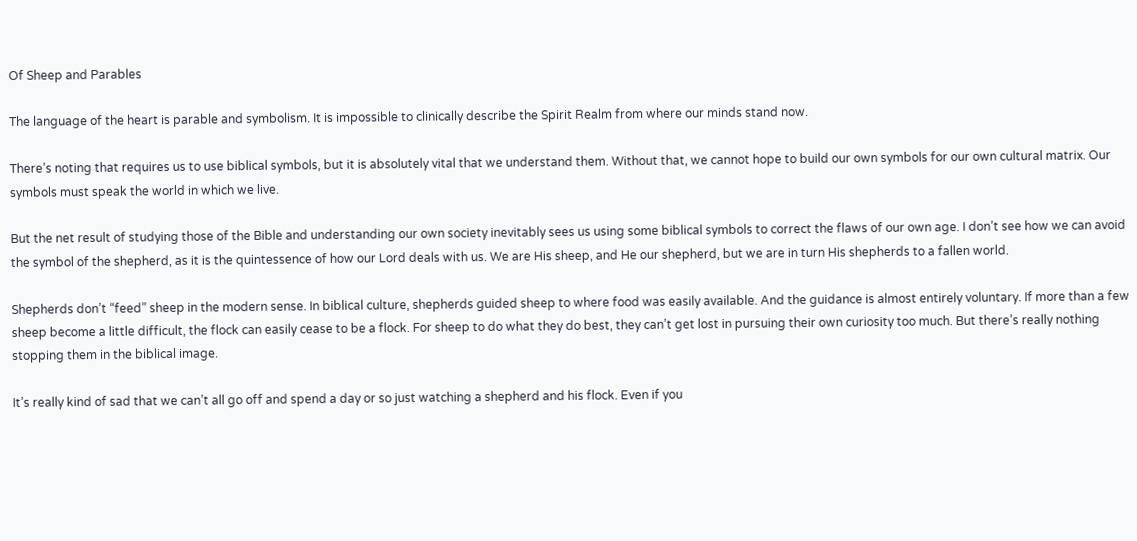Of Sheep and Parables

The language of the heart is parable and symbolism. It is impossible to clinically describe the Spirit Realm from where our minds stand now.

There’s noting that requires us to use biblical symbols, but it is absolutely vital that we understand them. Without that, we cannot hope to build our own symbols for our own cultural matrix. Our symbols must speak the world in which we live.

But the net result of studying those of the Bible and understanding our own society inevitably sees us using some biblical symbols to correct the flaws of our own age. I don’t see how we can avoid the symbol of the shepherd, as it is the quintessence of how our Lord deals with us. We are His sheep, and He our shepherd, but we are in turn His shepherds to a fallen world.

Shepherds don’t “feed” sheep in the modern sense. In biblical culture, shepherds guided sheep to where food was easily available. And the guidance is almost entirely voluntary. If more than a few sheep become a little difficult, the flock can easily cease to be a flock. For sheep to do what they do best, they can’t get lost in pursuing their own curiosity too much. But there’s really nothing stopping them in the biblical image.

It’s really kind of sad that we can’t all go off and spend a day or so just watching a shepherd and his flock. Even if you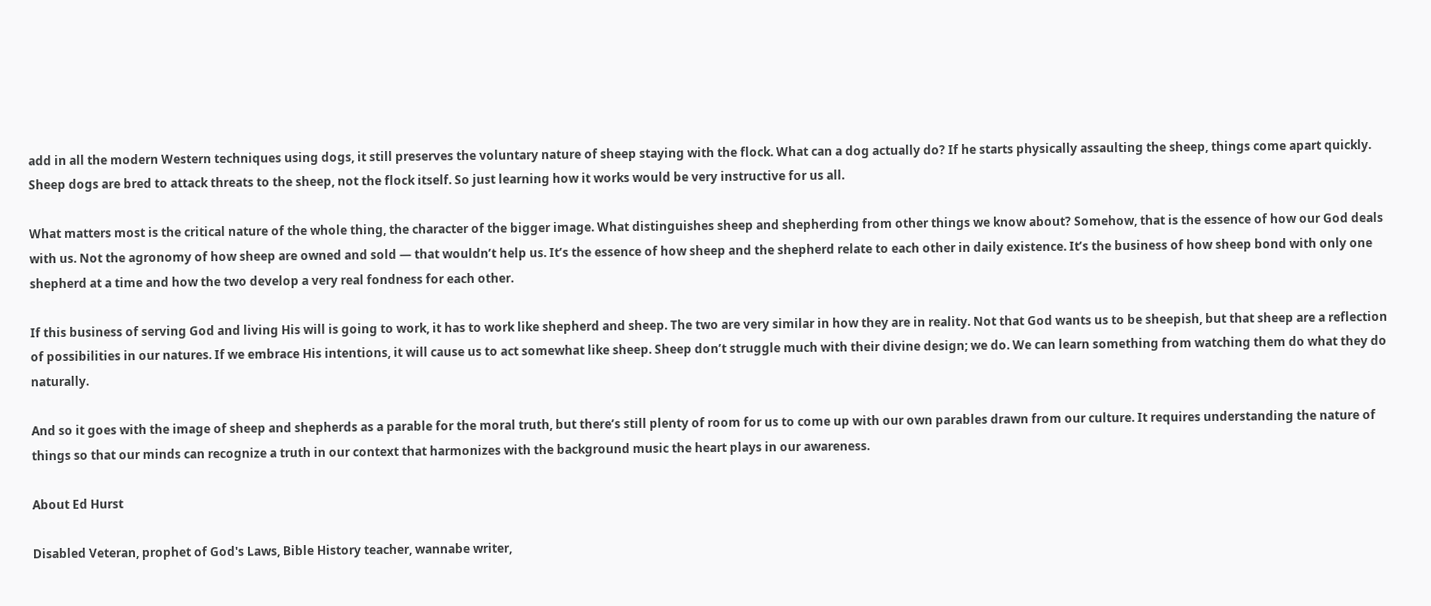add in all the modern Western techniques using dogs, it still preserves the voluntary nature of sheep staying with the flock. What can a dog actually do? If he starts physically assaulting the sheep, things come apart quickly. Sheep dogs are bred to attack threats to the sheep, not the flock itself. So just learning how it works would be very instructive for us all.

What matters most is the critical nature of the whole thing, the character of the bigger image. What distinguishes sheep and shepherding from other things we know about? Somehow, that is the essence of how our God deals with us. Not the agronomy of how sheep are owned and sold — that wouldn’t help us. It’s the essence of how sheep and the shepherd relate to each other in daily existence. It’s the business of how sheep bond with only one shepherd at a time and how the two develop a very real fondness for each other.

If this business of serving God and living His will is going to work, it has to work like shepherd and sheep. The two are very similar in how they are in reality. Not that God wants us to be sheepish, but that sheep are a reflection of possibilities in our natures. If we embrace His intentions, it will cause us to act somewhat like sheep. Sheep don’t struggle much with their divine design; we do. We can learn something from watching them do what they do naturally.

And so it goes with the image of sheep and shepherds as a parable for the moral truth, but there’s still plenty of room for us to come up with our own parables drawn from our culture. It requires understanding the nature of things so that our minds can recognize a truth in our context that harmonizes with the background music the heart plays in our awareness.

About Ed Hurst

Disabled Veteran, prophet of God's Laws, Bible History teacher, wannabe writer,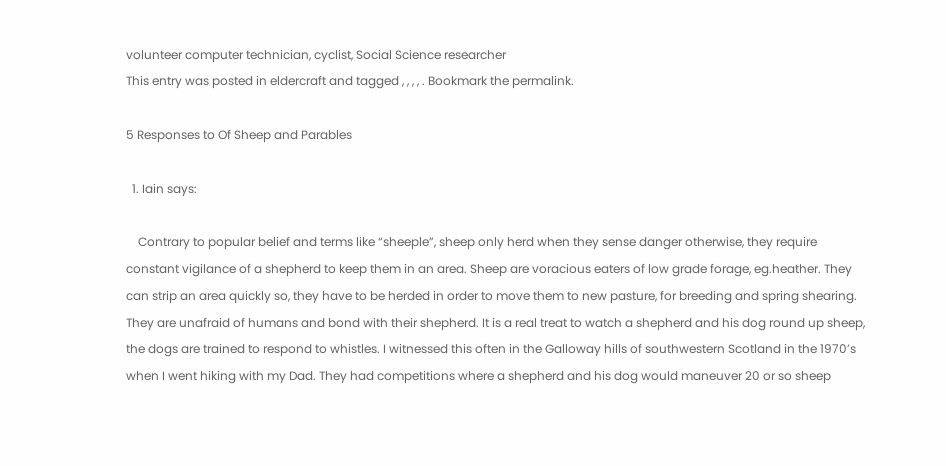volunteer computer technician, cyclist, Social Science researcher
This entry was posted in eldercraft and tagged , , , , . Bookmark the permalink.

5 Responses to Of Sheep and Parables

  1. Iain says:

    Contrary to popular belief and terms like “sheeple”, sheep only herd when they sense danger otherwise, they require constant vigilance of a shepherd to keep them in an area. Sheep are voracious eaters of low grade forage, eg.heather. They can strip an area quickly so, they have to be herded in order to move them to new pasture, for breeding and spring shearing. They are unafraid of humans and bond with their shepherd. It is a real treat to watch a shepherd and his dog round up sheep, the dogs are trained to respond to whistles. I witnessed this often in the Galloway hills of southwestern Scotland in the 1970’s when I went hiking with my Dad. They had competitions where a shepherd and his dog would maneuver 20 or so sheep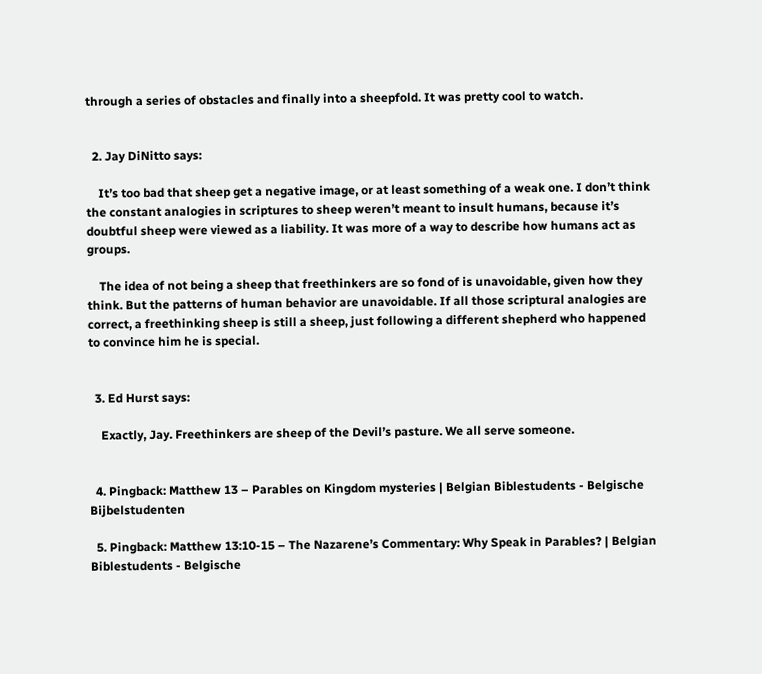through a series of obstacles and finally into a sheepfold. It was pretty cool to watch.


  2. Jay DiNitto says:

    It’s too bad that sheep get a negative image, or at least something of a weak one. I don’t think the constant analogies in scriptures to sheep weren’t meant to insult humans, because it’s doubtful sheep were viewed as a liability. It was more of a way to describe how humans act as groups.

    The idea of not being a sheep that freethinkers are so fond of is unavoidable, given how they think. But the patterns of human behavior are unavoidable. If all those scriptural analogies are correct, a freethinking sheep is still a sheep, just following a different shepherd who happened to convince him he is special.


  3. Ed Hurst says:

    Exactly, Jay. Freethinkers are sheep of the Devil’s pasture. We all serve someone.


  4. Pingback: Matthew 13 – Parables on Kingdom mysteries | Belgian Biblestudents - Belgische Bijbelstudenten

  5. Pingback: Matthew 13:10-15 – The Nazarene’s Commentary: Why Speak in Parables? | Belgian Biblestudents - Belgische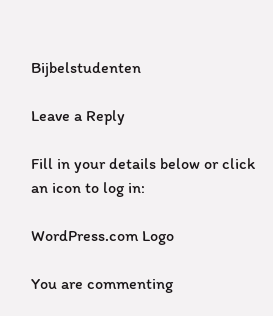Bijbelstudenten

Leave a Reply

Fill in your details below or click an icon to log in:

WordPress.com Logo

You are commenting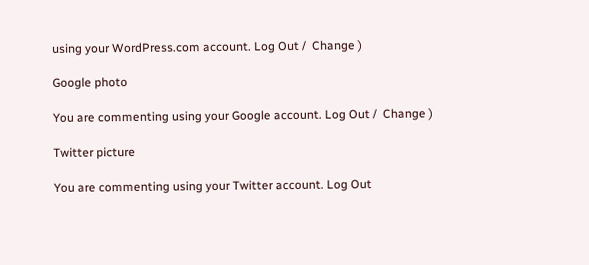using your WordPress.com account. Log Out /  Change )

Google photo

You are commenting using your Google account. Log Out /  Change )

Twitter picture

You are commenting using your Twitter account. Log Out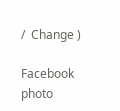/  Change )

Facebook photo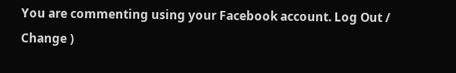You are commenting using your Facebook account. Log Out /  Change )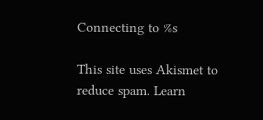Connecting to %s

This site uses Akismet to reduce spam. Learn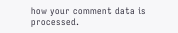how your comment data is processed.